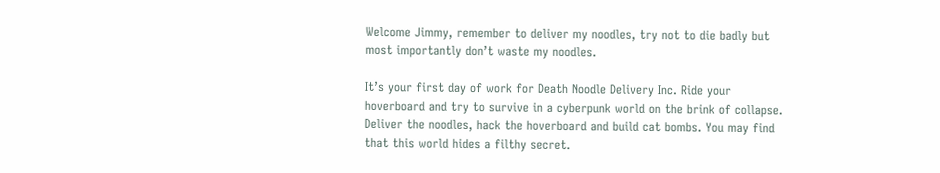Welcome Jimmy, remember to deliver my noodles, try not to die badly but most importantly don’t waste my noodles.

It’s your first day of work for Death Noodle Delivery Inc. Ride your hoverboard and try to survive in a cyberpunk world on the brink of collapse. Deliver the noodles, hack the hoverboard and build cat bombs. You may find that this world hides a filthy secret.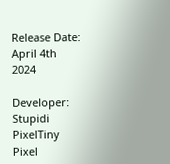Release Date: April 4th 2024

Developer: Stupidi PixelTiny Pixel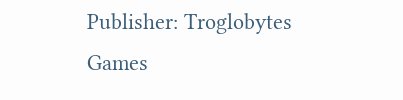Publisher: Troglobytes Games